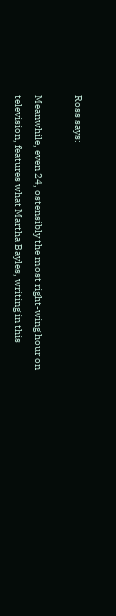Ross says:

Meanwhile, even 24, ostensibly the most right-wing hour on television, features what Martha Bayles, writing in this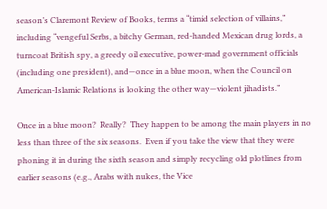season’s Claremont Review of Books, terms a “timid selection of villains,” including “vengeful Serbs, a bitchy German, red-handed Mexican drug lords, a turncoat British spy, a greedy oil executive, power-mad government officials (including one president), and—once in a blue moon, when the Council on American-Islamic Relations is looking the other way—violent jihadists.”

Once in a blue moon?  Really?  They happen to be among the main players in no less than three of the six seasons.  Even if you take the view that they were phoning it in during the sixth season and simply recycling old plotlines from earlier seasons (e.g., Arabs with nukes, the Vice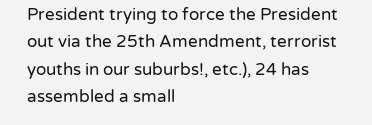President trying to force the President out via the 25th Amendment, terrorist youths in our suburbs!, etc.), 24 has assembled a small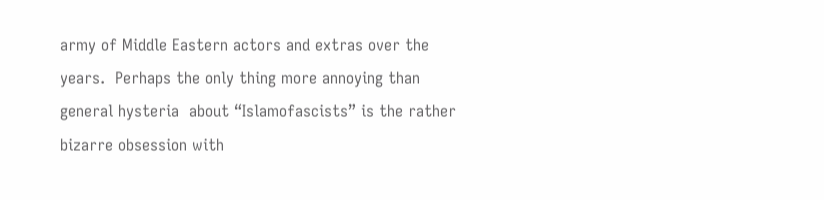army of Middle Eastern actors and extras over the years.  Perhaps the only thing more annoying than general hysteria  about “Islamofascists” is the rather bizarre obsession with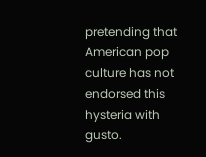pretending that American pop culture has not endorsed this hysteria with gusto.